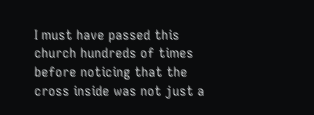I must have passed this church hundreds of times before noticing that the cross inside was not just a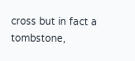cross but in fact a tombstone,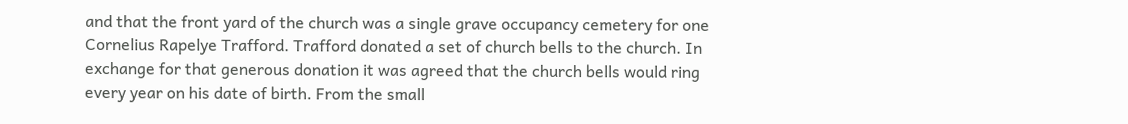and that the front yard of the church was a single grave occupancy cemetery for one Cornelius Rapelye Trafford. Trafford donated a set of church bells to the church. In exchange for that generous donation it was agreed that the church bells would ring every year on his date of birth. From the small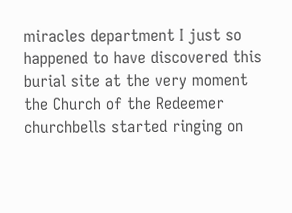miracles department I just so happened to have discovered this burial site at the very moment the Church of the Redeemer churchbells started ringing on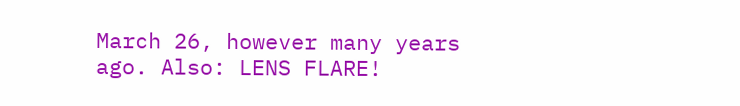March 26, however many years ago. Also: LENS FLARE!